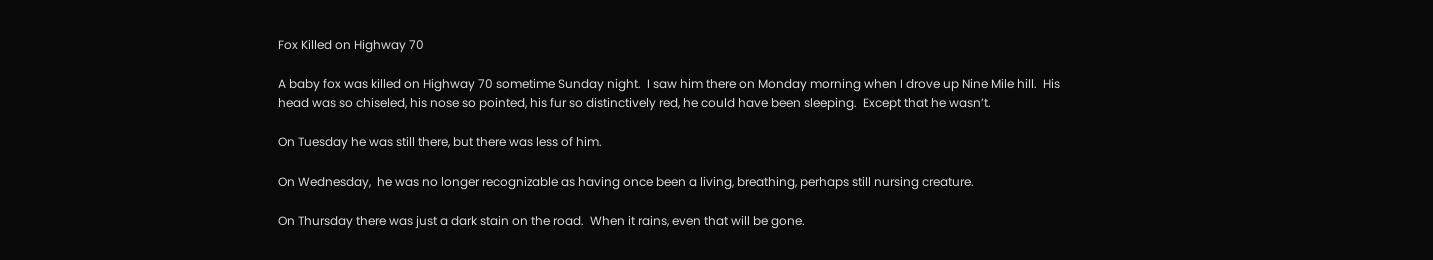Fox Killed on Highway 70

A baby fox was killed on Highway 70 sometime Sunday night.  I saw him there on Monday morning when I drove up Nine Mile hill.  His head was so chiseled, his nose so pointed, his fur so distinctively red, he could have been sleeping.  Except that he wasn’t.

On Tuesday he was still there, but there was less of him.

On Wednesday,  he was no longer recognizable as having once been a living, breathing, perhaps still nursing creature.

On Thursday there was just a dark stain on the road.  When it rains, even that will be gone.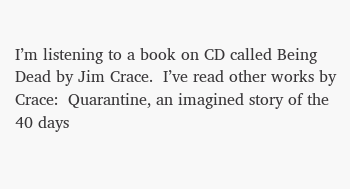I’m listening to a book on CD called Being Dead by Jim Crace.  I’ve read other works by Crace:  Quarantine, an imagined story of the 40 days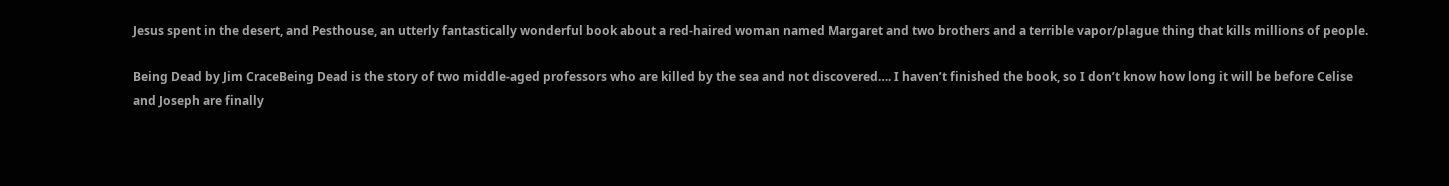Jesus spent in the desert, and Pesthouse, an utterly fantastically wonderful book about a red-haired woman named Margaret and two brothers and a terrible vapor/plague thing that kills millions of people.

Being Dead by Jim CraceBeing Dead is the story of two middle-aged professors who are killed by the sea and not discovered…. I haven’t finished the book, so I don’t know how long it will be before Celise and Joseph are finally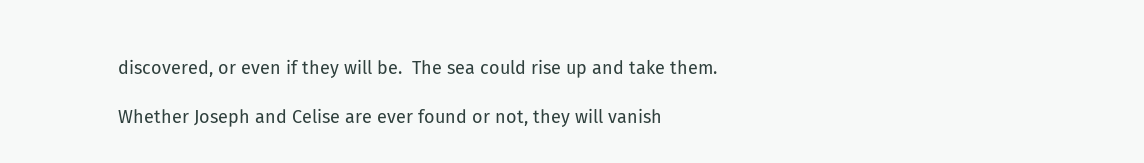discovered, or even if they will be.  The sea could rise up and take them.

Whether Joseph and Celise are ever found or not, they will vanish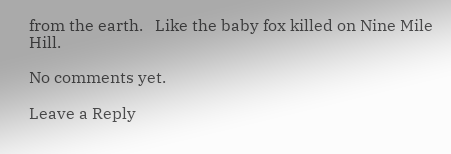from the earth.   Like the baby fox killed on Nine Mile Hill.

No comments yet.

Leave a Reply